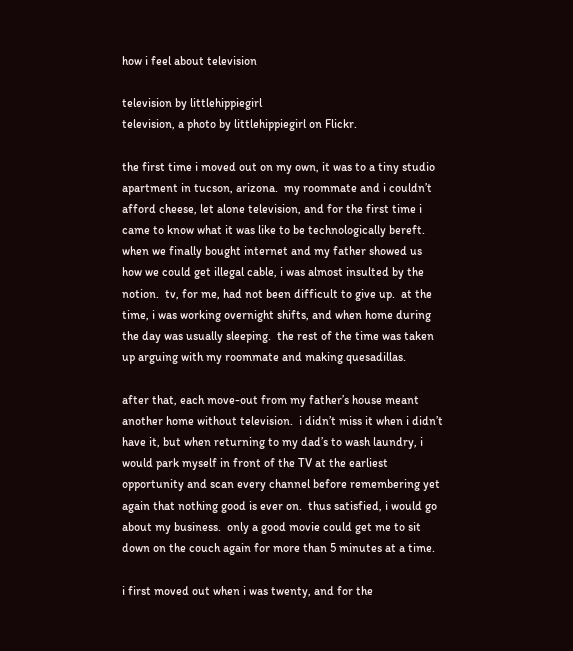how i feel about television

television by littlehippiegirl
television, a photo by littlehippiegirl on Flickr.

the first time i moved out on my own, it was to a tiny studio apartment in tucson, arizona.  my roommate and i couldn’t afford cheese, let alone television, and for the first time i came to know what it was like to be technologically bereft.  when we finally bought internet and my father showed us how we could get illegal cable, i was almost insulted by the notion.  tv, for me, had not been difficult to give up.  at the time, i was working overnight shifts, and when home during the day was usually sleeping.  the rest of the time was taken up arguing with my roommate and making quesadillas.

after that, each move-out from my father’s house meant another home without television.  i didn’t miss it when i didn’t have it, but when returning to my dad’s to wash laundry, i would park myself in front of the TV at the earliest opportunity and scan every channel before remembering yet again that nothing good is ever on.  thus satisfied, i would go about my business.  only a good movie could get me to sit down on the couch again for more than 5 minutes at a time.

i first moved out when i was twenty, and for the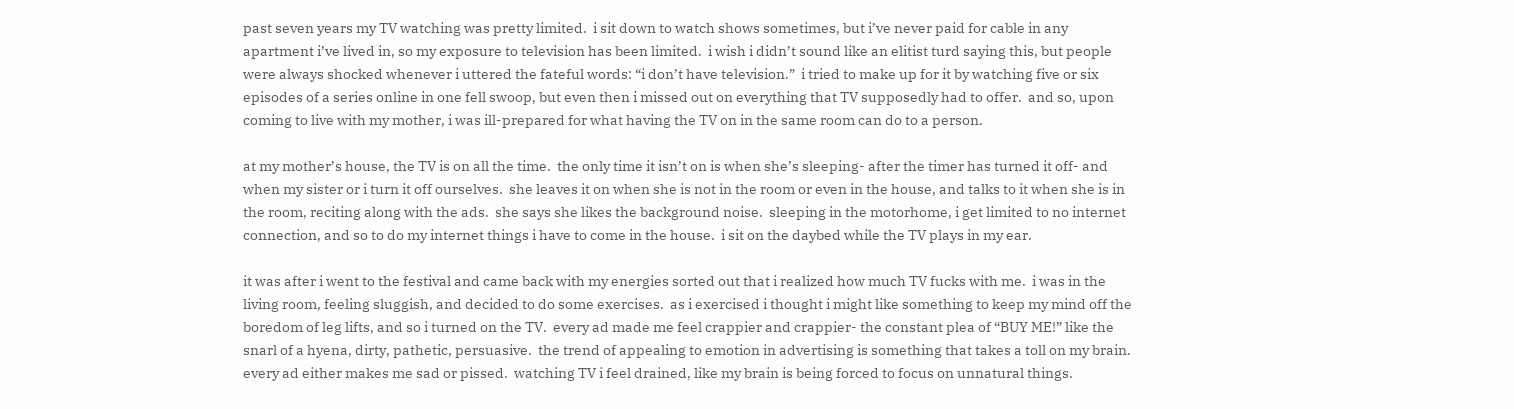past seven years my TV watching was pretty limited.  i sit down to watch shows sometimes, but i’ve never paid for cable in any apartment i’ve lived in, so my exposure to television has been limited.  i wish i didn’t sound like an elitist turd saying this, but people were always shocked whenever i uttered the fateful words: “i don’t have television.”  i tried to make up for it by watching five or six episodes of a series online in one fell swoop, but even then i missed out on everything that TV supposedly had to offer.  and so, upon coming to live with my mother, i was ill-prepared for what having the TV on in the same room can do to a person.

at my mother’s house, the TV is on all the time.  the only time it isn’t on is when she’s sleeping- after the timer has turned it off- and when my sister or i turn it off ourselves.  she leaves it on when she is not in the room or even in the house, and talks to it when she is in the room, reciting along with the ads.  she says she likes the background noise.  sleeping in the motorhome, i get limited to no internet connection, and so to do my internet things i have to come in the house.  i sit on the daybed while the TV plays in my ear.

it was after i went to the festival and came back with my energies sorted out that i realized how much TV fucks with me.  i was in the living room, feeling sluggish, and decided to do some exercises.  as i exercised i thought i might like something to keep my mind off the boredom of leg lifts, and so i turned on the TV.  every ad made me feel crappier and crappier- the constant plea of “BUY ME!” like the snarl of a hyena, dirty, pathetic, persuasive.  the trend of appealing to emotion in advertising is something that takes a toll on my brain.  every ad either makes me sad or pissed.  watching TV i feel drained, like my brain is being forced to focus on unnatural things.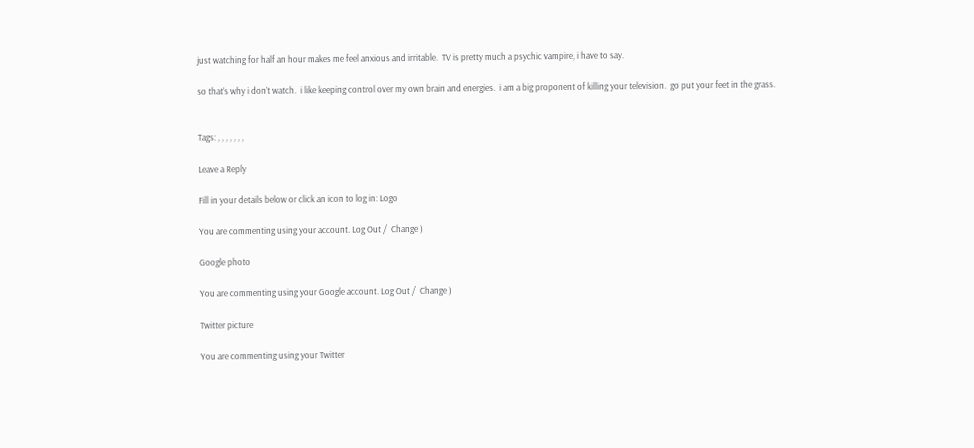just watching for half an hour makes me feel anxious and irritable.  TV is pretty much a psychic vampire, i have to say.

so that’s why i don’t watch.  i like keeping control over my own brain and energies.  i am a big proponent of killing your television.  go put your feet in the grass.


Tags: , , , , , , ,

Leave a Reply

Fill in your details below or click an icon to log in: Logo

You are commenting using your account. Log Out /  Change )

Google photo

You are commenting using your Google account. Log Out /  Change )

Twitter picture

You are commenting using your Twitter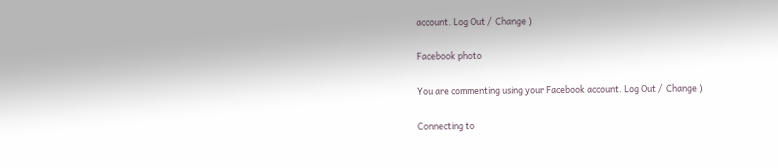account. Log Out /  Change )

Facebook photo

You are commenting using your Facebook account. Log Out /  Change )

Connecting to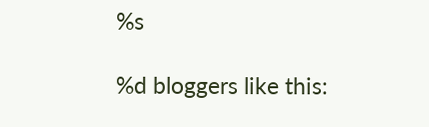%s

%d bloggers like this: